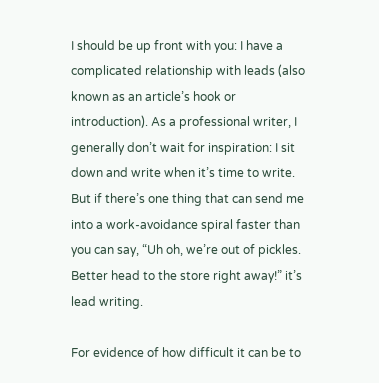I should be up front with you: I have a complicated relationship with leads (also known as an article’s hook or introduction). As a professional writer, I generally don’t wait for inspiration: I sit down and write when it’s time to write. But if there’s one thing that can send me into a work-avoidance spiral faster than you can say, “Uh oh, we’re out of pickles. Better head to the store right away!” it’s lead writing.

For evidence of how difficult it can be to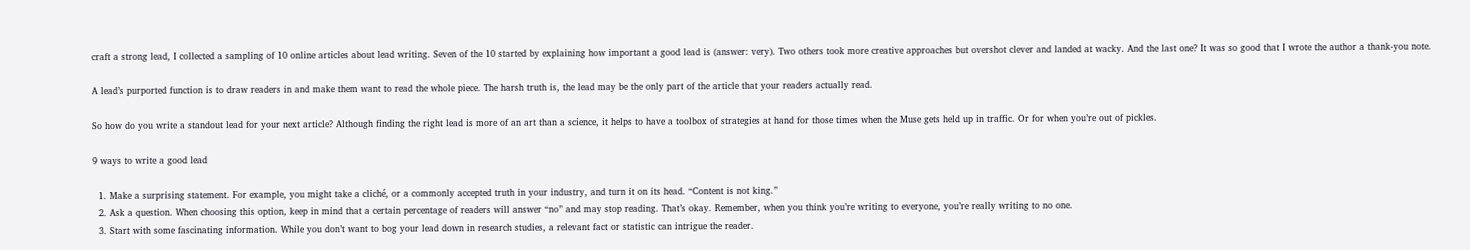craft a strong lead, I collected a sampling of 10 online articles about lead writing. Seven of the 10 started by explaining how important a good lead is (answer: very). Two others took more creative approaches but overshot clever and landed at wacky. And the last one? It was so good that I wrote the author a thank-you note.

A lead’s purported function is to draw readers in and make them want to read the whole piece. The harsh truth is, the lead may be the only part of the article that your readers actually read.

So how do you write a standout lead for your next article? Although finding the right lead is more of an art than a science, it helps to have a toolbox of strategies at hand for those times when the Muse gets held up in traffic. Or for when you’re out of pickles.

9 ways to write a good lead

  1. Make a surprising statement. For example, you might take a cliché, or a commonly accepted truth in your industry, and turn it on its head. “Content is not king.”
  2. Ask a question. When choosing this option, keep in mind that a certain percentage of readers will answer “no” and may stop reading. That’s okay. Remember, when you think you’re writing to everyone, you’re really writing to no one.
  3. Start with some fascinating information. While you don’t want to bog your lead down in research studies, a relevant fact or statistic can intrigue the reader.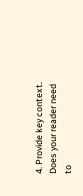4. Provide key context. Does your reader need to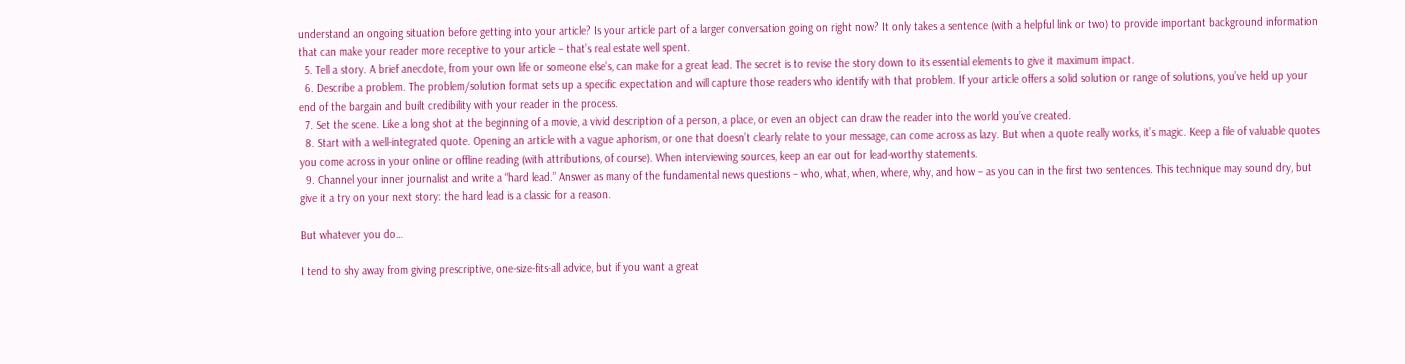understand an ongoing situation before getting into your article? Is your article part of a larger conversation going on right now? It only takes a sentence (with a helpful link or two) to provide important background information that can make your reader more receptive to your article – that’s real estate well spent.
  5. Tell a story. A brief anecdote, from your own life or someone else’s, can make for a great lead. The secret is to revise the story down to its essential elements to give it maximum impact.
  6. Describe a problem. The problem/solution format sets up a specific expectation and will capture those readers who identify with that problem. If your article offers a solid solution or range of solutions, you’ve held up your end of the bargain and built credibility with your reader in the process.
  7. Set the scene. Like a long shot at the beginning of a movie, a vivid description of a person, a place, or even an object can draw the reader into the world you’ve created.
  8. Start with a well-integrated quote. Opening an article with a vague aphorism, or one that doesn’t clearly relate to your message, can come across as lazy. But when a quote really works, it’s magic. Keep a file of valuable quotes you come across in your online or offline reading (with attributions, of course). When interviewing sources, keep an ear out for lead-worthy statements.
  9. Channel your inner journalist and write a “hard lead.” Answer as many of the fundamental news questions – who, what, when, where, why, and how – as you can in the first two sentences. This technique may sound dry, but give it a try on your next story: the hard lead is a classic for a reason.

But whatever you do…

I tend to shy away from giving prescriptive, one-size-fits-all advice, but if you want a great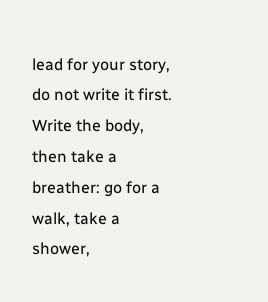lead for your story, do not write it first. Write the body, then take a breather: go for a walk, take a shower,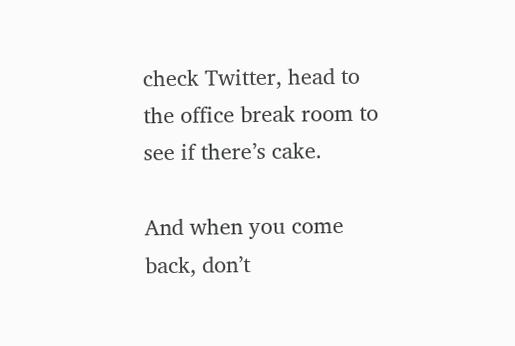check Twitter, head to the office break room to see if there’s cake.

And when you come back, don’t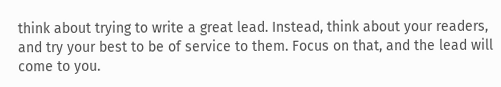think about trying to write a great lead. Instead, think about your readers, and try your best to be of service to them. Focus on that, and the lead will come to you.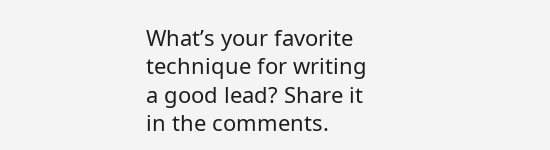What’s your favorite technique for writing a good lead? Share it in the comments.